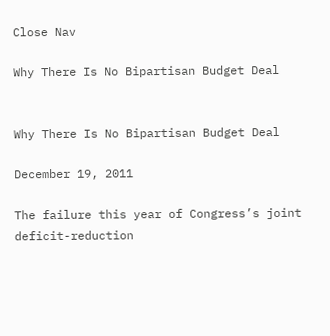Close Nav

Why There Is No Bipartisan Budget Deal


Why There Is No Bipartisan Budget Deal

December 19, 2011

The failure this year of Congress’s joint deficit-reduction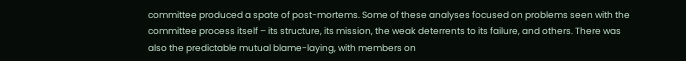committee produced a spate of post-mortems. Some of these analyses focused on problems seen with the committee process itself – its structure, its mission, the weak deterrents to its failure, and others. There was also the predictable mutual blame-laying, with members on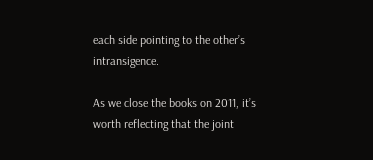each side pointing to the other’s intransigence.

As we close the books on 2011, it’s worth reflecting that the joint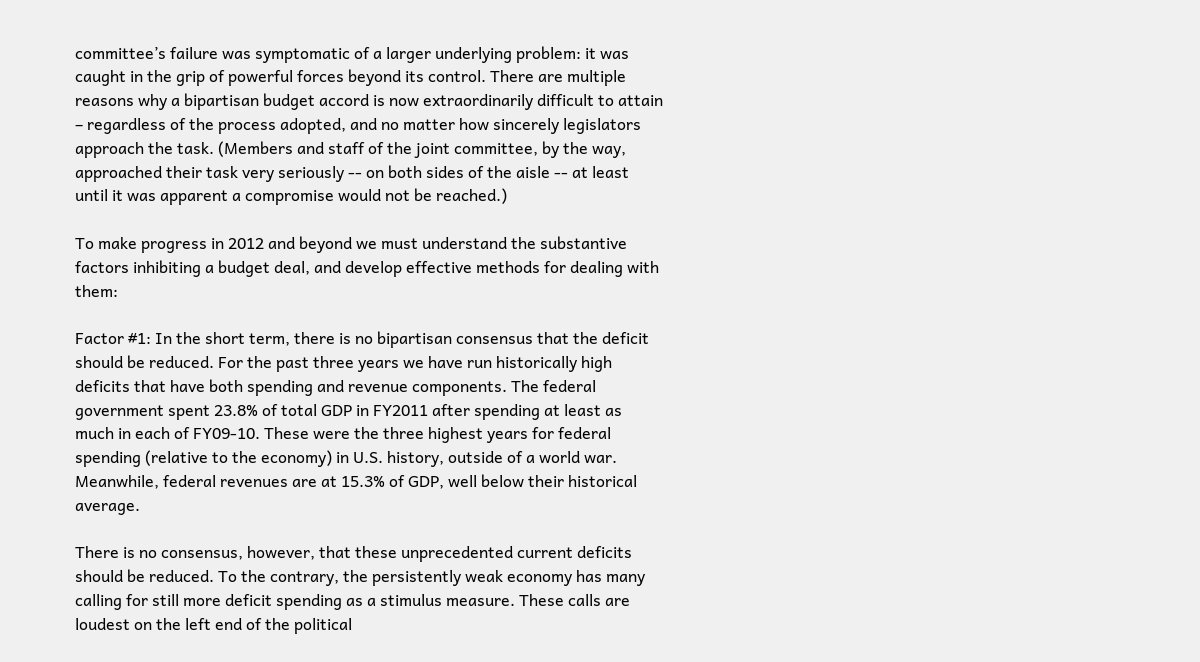committee’s failure was symptomatic of a larger underlying problem: it was caught in the grip of powerful forces beyond its control. There are multiple reasons why a bipartisan budget accord is now extraordinarily difficult to attain – regardless of the process adopted, and no matter how sincerely legislators approach the task. (Members and staff of the joint committee, by the way, approached their task very seriously -- on both sides of the aisle -- at least until it was apparent a compromise would not be reached.)

To make progress in 2012 and beyond we must understand the substantive factors inhibiting a budget deal, and develop effective methods for dealing with them:

Factor #1: In the short term, there is no bipartisan consensus that the deficit should be reduced. For the past three years we have run historically high deficits that have both spending and revenue components. The federal government spent 23.8% of total GDP in FY2011 after spending at least as much in each of FY09-10. These were the three highest years for federal spending (relative to the economy) in U.S. history, outside of a world war. Meanwhile, federal revenues are at 15.3% of GDP, well below their historical average.

There is no consensus, however, that these unprecedented current deficits should be reduced. To the contrary, the persistently weak economy has many calling for still more deficit spending as a stimulus measure. These calls are loudest on the left end of the political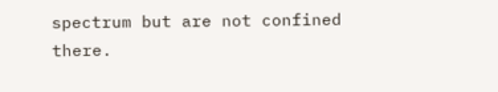spectrum but are not confined there.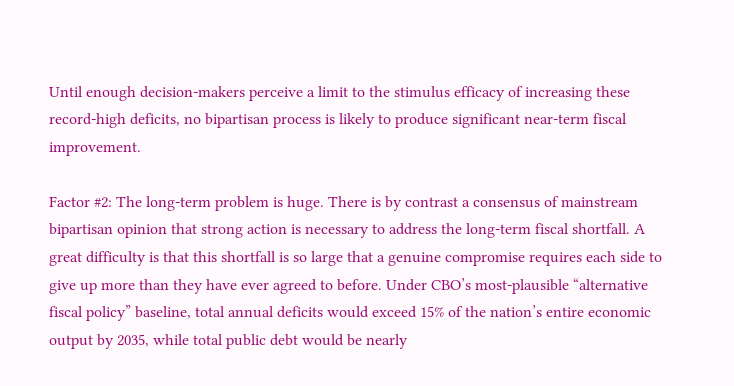Until enough decision-makers perceive a limit to the stimulus efficacy of increasing these record-high deficits, no bipartisan process is likely to produce significant near-term fiscal improvement.

Factor #2: The long-term problem is huge. There is by contrast a consensus of mainstream bipartisan opinion that strong action is necessary to address the long-term fiscal shortfall. A great difficulty is that this shortfall is so large that a genuine compromise requires each side to give up more than they have ever agreed to before. Under CBO’s most-plausible “alternative fiscal policy” baseline, total annual deficits would exceed 15% of the nation’s entire economic output by 2035, while total public debt would be nearly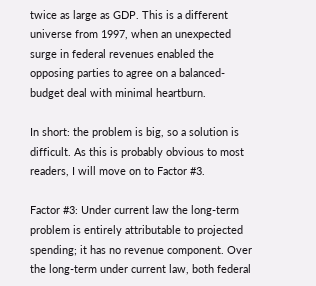twice as large as GDP. This is a different universe from 1997, when an unexpected surge in federal revenues enabled the opposing parties to agree on a balanced-budget deal with minimal heartburn.

In short: the problem is big, so a solution is difficult. As this is probably obvious to most readers, I will move on to Factor #3.

Factor #3: Under current law the long-term problem is entirely attributable to projected spending; it has no revenue component. Over the long-term under current law, both federal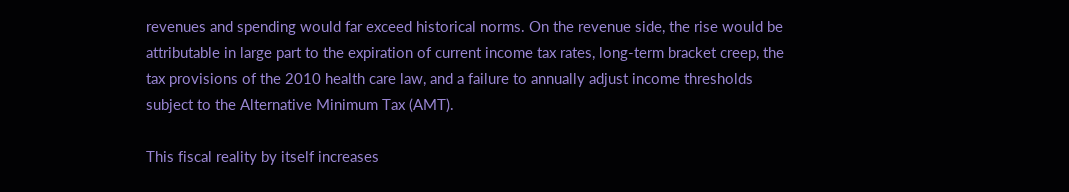revenues and spending would far exceed historical norms. On the revenue side, the rise would be attributable in large part to the expiration of current income tax rates, long-term bracket creep, the tax provisions of the 2010 health care law, and a failure to annually adjust income thresholds subject to the Alternative Minimum Tax (AMT).

This fiscal reality by itself increases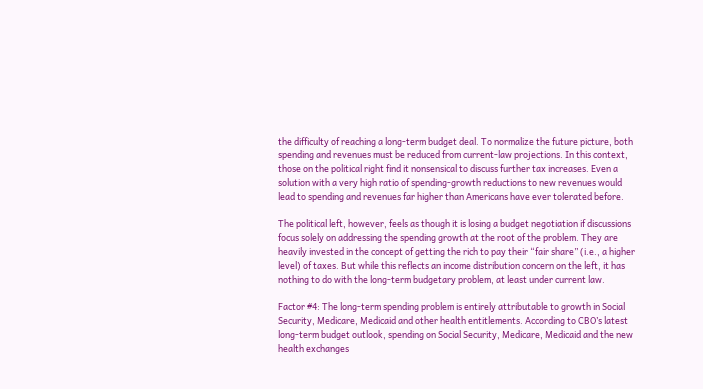the difficulty of reaching a long-term budget deal. To normalize the future picture, both spending and revenues must be reduced from current-law projections. In this context, those on the political right find it nonsensical to discuss further tax increases. Even a solution with a very high ratio of spending-growth reductions to new revenues would lead to spending and revenues far higher than Americans have ever tolerated before.

The political left, however, feels as though it is losing a budget negotiation if discussions focus solely on addressing the spending growth at the root of the problem. They are heavily invested in the concept of getting the rich to pay their “fair share” (i.e., a higher level) of taxes. But while this reflects an income distribution concern on the left, it has nothing to do with the long-term budgetary problem, at least under current law.

Factor #4: The long-term spending problem is entirely attributable to growth in Social Security, Medicare, Medicaid and other health entitlements. According to CBO’s latest long-term budget outlook, spending on Social Security, Medicare, Medicaid and the new health exchanges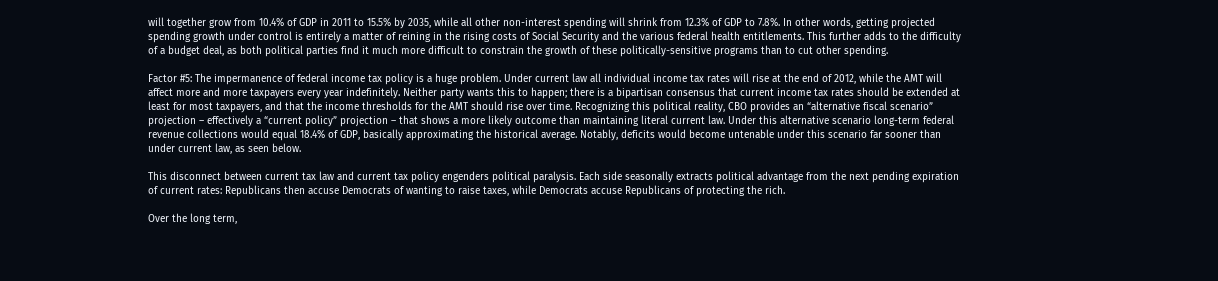will together grow from 10.4% of GDP in 2011 to 15.5% by 2035, while all other non-interest spending will shrink from 12.3% of GDP to 7.8%. In other words, getting projected spending growth under control is entirely a matter of reining in the rising costs of Social Security and the various federal health entitlements. This further adds to the difficulty of a budget deal, as both political parties find it much more difficult to constrain the growth of these politically-sensitive programs than to cut other spending.

Factor #5: The impermanence of federal income tax policy is a huge problem. Under current law all individual income tax rates will rise at the end of 2012, while the AMT will affect more and more taxpayers every year indefinitely. Neither party wants this to happen; there is a bipartisan consensus that current income tax rates should be extended at least for most taxpayers, and that the income thresholds for the AMT should rise over time. Recognizing this political reality, CBO provides an “alternative fiscal scenario” projection – effectively a “current policy” projection – that shows a more likely outcome than maintaining literal current law. Under this alternative scenario long-term federal revenue collections would equal 18.4% of GDP, basically approximating the historical average. Notably, deficits would become untenable under this scenario far sooner than under current law, as seen below.

This disconnect between current tax law and current tax policy engenders political paralysis. Each side seasonally extracts political advantage from the next pending expiration of current rates: Republicans then accuse Democrats of wanting to raise taxes, while Democrats accuse Republicans of protecting the rich.

Over the long term,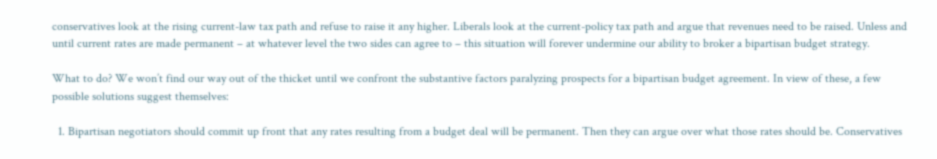conservatives look at the rising current-law tax path and refuse to raise it any higher. Liberals look at the current-policy tax path and argue that revenues need to be raised. Unless and until current rates are made permanent – at whatever level the two sides can agree to – this situation will forever undermine our ability to broker a bipartisan budget strategy.

What to do? We won’t find our way out of the thicket until we confront the substantive factors paralyzing prospects for a bipartisan budget agreement. In view of these, a few possible solutions suggest themselves:

  1. Bipartisan negotiators should commit up front that any rates resulting from a budget deal will be permanent. Then they can argue over what those rates should be. Conservatives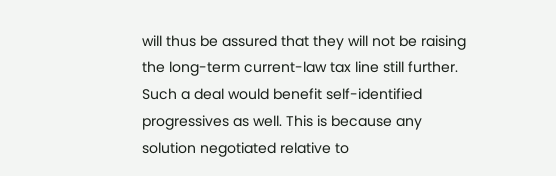will thus be assured that they will not be raising the long-term current-law tax line still further. Such a deal would benefit self-identified progressives as well. This is because any solution negotiated relative to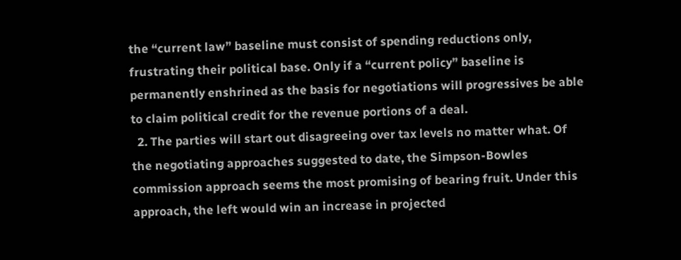the “current law” baseline must consist of spending reductions only, frustrating their political base. Only if a “current policy” baseline is permanently enshrined as the basis for negotiations will progressives be able to claim political credit for the revenue portions of a deal.
  2. The parties will start out disagreeing over tax levels no matter what. Of the negotiating approaches suggested to date, the Simpson-Bowles commission approach seems the most promising of bearing fruit. Under this approach, the left would win an increase in projected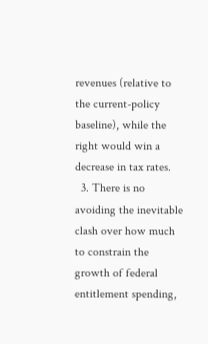revenues (relative to the current-policy baseline), while the right would win a decrease in tax rates.
  3. There is no avoiding the inevitable clash over how much to constrain the growth of federal entitlement spending,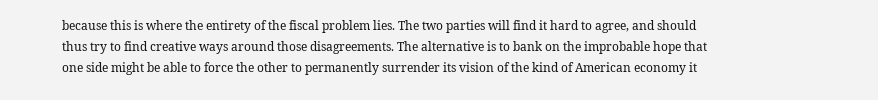because this is where the entirety of the fiscal problem lies. The two parties will find it hard to agree, and should thus try to find creative ways around those disagreements. The alternative is to bank on the improbable hope that one side might be able to force the other to permanently surrender its vision of the kind of American economy it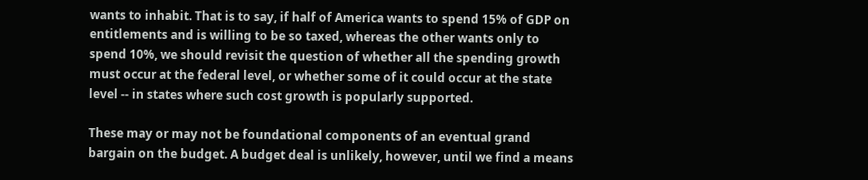wants to inhabit. That is to say, if half of America wants to spend 15% of GDP on entitlements and is willing to be so taxed, whereas the other wants only to spend 10%, we should revisit the question of whether all the spending growth must occur at the federal level, or whether some of it could occur at the state level -- in states where such cost growth is popularly supported.

These may or may not be foundational components of an eventual grand bargain on the budget. A budget deal is unlikely, however, until we find a means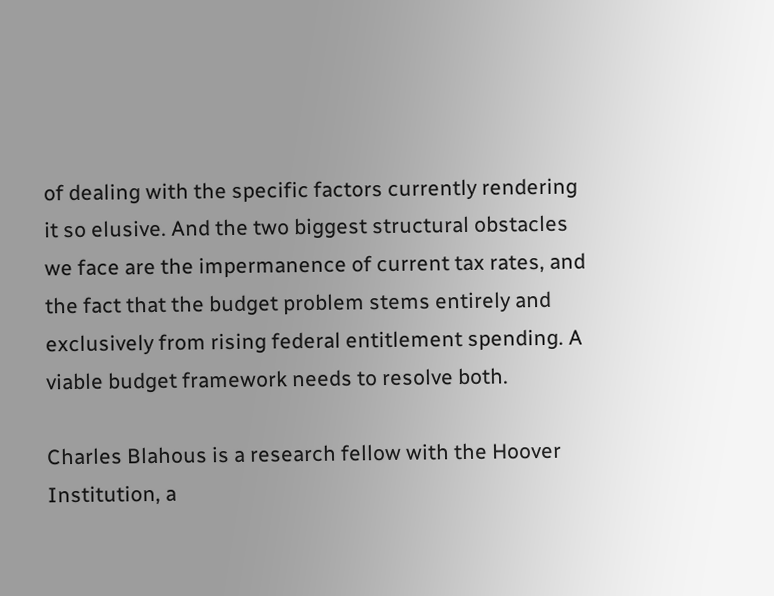of dealing with the specific factors currently rendering it so elusive. And the two biggest structural obstacles we face are the impermanence of current tax rates, and the fact that the budget problem stems entirely and exclusively from rising federal entitlement spending. A viable budget framework needs to resolve both.

Charles Blahous is a research fellow with the Hoover Institution, a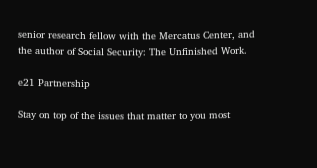senior research fellow with the Mercatus Center, and the author of Social Security: The Unfinished Work.

e21 Partnership

Stay on top of the issues that matter to you most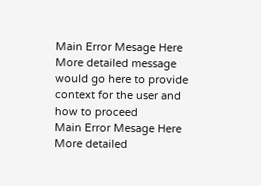Main Error Mesage Here
More detailed message would go here to provide context for the user and how to proceed
Main Error Mesage Here
More detailed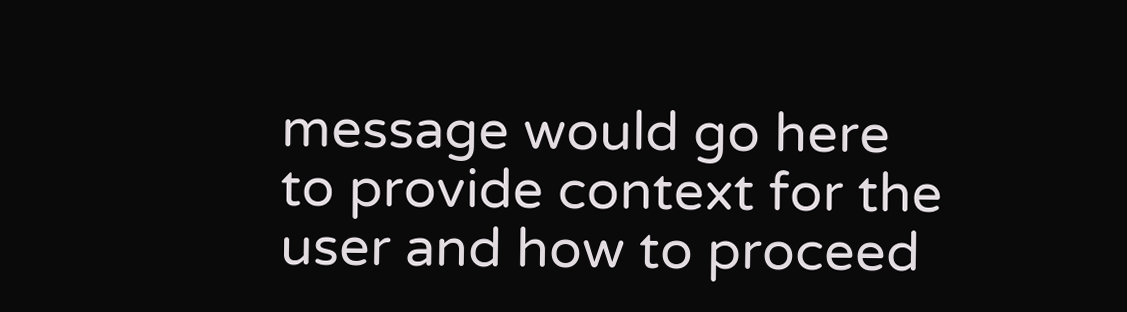message would go here to provide context for the user and how to proceed